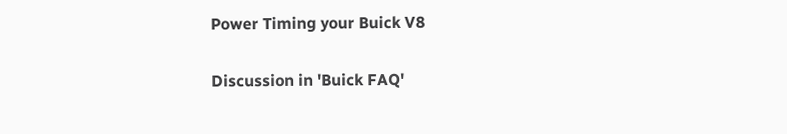Power Timing your Buick V8

Discussion in 'Buick FAQ'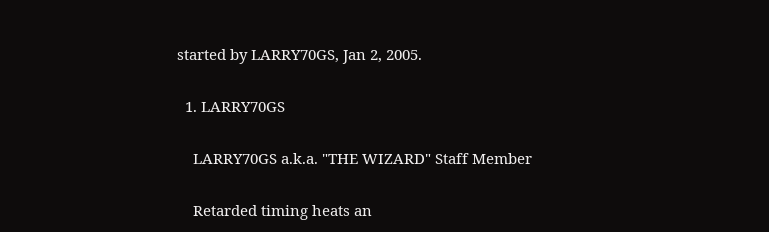started by LARRY70GS, Jan 2, 2005.

  1. LARRY70GS

    LARRY70GS a.k.a. "THE WIZARD" Staff Member

    Retarded timing heats an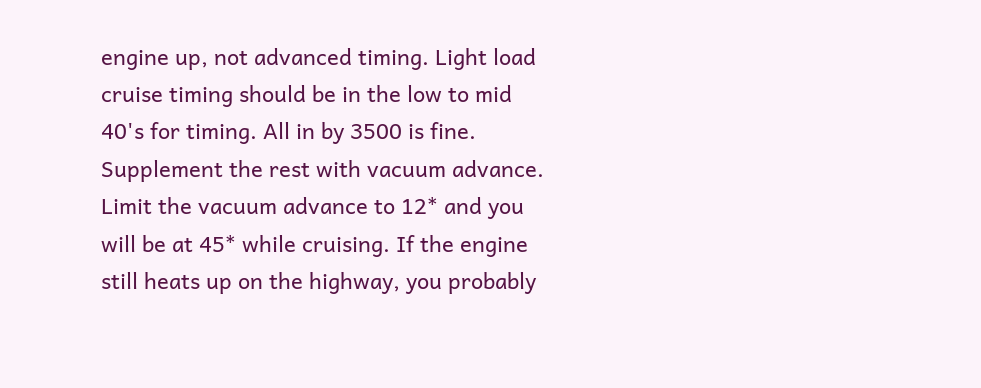engine up, not advanced timing. Light load cruise timing should be in the low to mid 40's for timing. All in by 3500 is fine. Supplement the rest with vacuum advance. Limit the vacuum advance to 12* and you will be at 45* while cruising. If the engine still heats up on the highway, you probably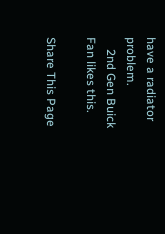have a radiator problem.
    2nd Gen Buick Fan likes this.

Share This Page